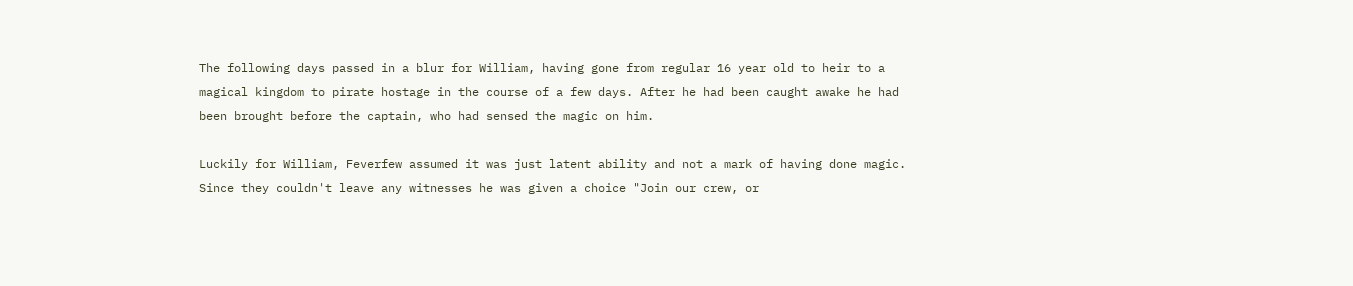The following days passed in a blur for William, having gone from regular 16 year old to heir to a magical kingdom to pirate hostage in the course of a few days. After he had been caught awake he had been brought before the captain, who had sensed the magic on him.

Luckily for William, Feverfew assumed it was just latent ability and not a mark of having done magic. Since they couldn't leave any witnesses he was given a choice "Join our crew, or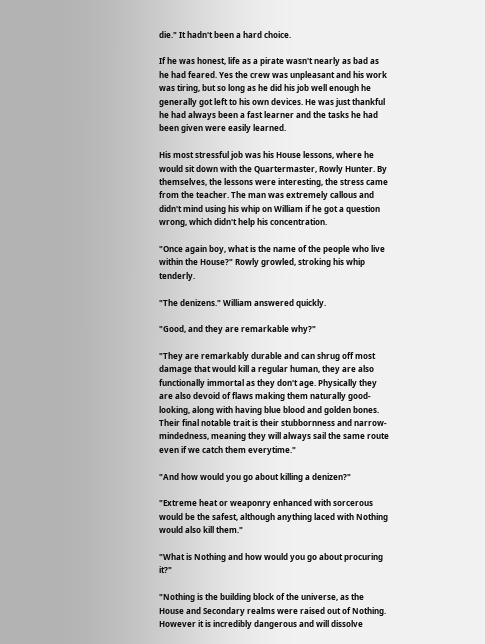die." It hadn't been a hard choice.

If he was honest, life as a pirate wasn't nearly as bad as he had feared. Yes the crew was unpleasant and his work was tiring, but so long as he did his job well enough he generally got left to his own devices. He was just thankful he had always been a fast learner and the tasks he had been given were easily learned.

His most stressful job was his House lessons, where he would sit down with the Quartermaster, Rowly Hunter. By themselves, the lessons were interesting, the stress came from the teacher. The man was extremely callous and didn't mind using his whip on William if he got a question wrong, which didn't help his concentration.

"Once again boy, what is the name of the people who live within the House?" Rowly growled, stroking his whip tenderly.

"The denizens." William answered quickly.

"Good, and they are remarkable why?"

"They are remarkably durable and can shrug off most damage that would kill a regular human, they are also functionally immortal as they don't age. Physically they are also devoid of flaws making them naturally good-looking, along with having blue blood and golden bones. Their final notable trait is their stubbornness and narrow-mindedness, meaning they will always sail the same route even if we catch them everytime."

"And how would you go about killing a denizen?"

"Extreme heat or weaponry enhanced with sorcerous would be the safest, although anything laced with Nothing would also kill them."

"What is Nothing and how would you go about procuring it?"

"Nothing is the building block of the universe, as the House and Secondary realms were raised out of Nothing. However it is incredibly dangerous and will dissolve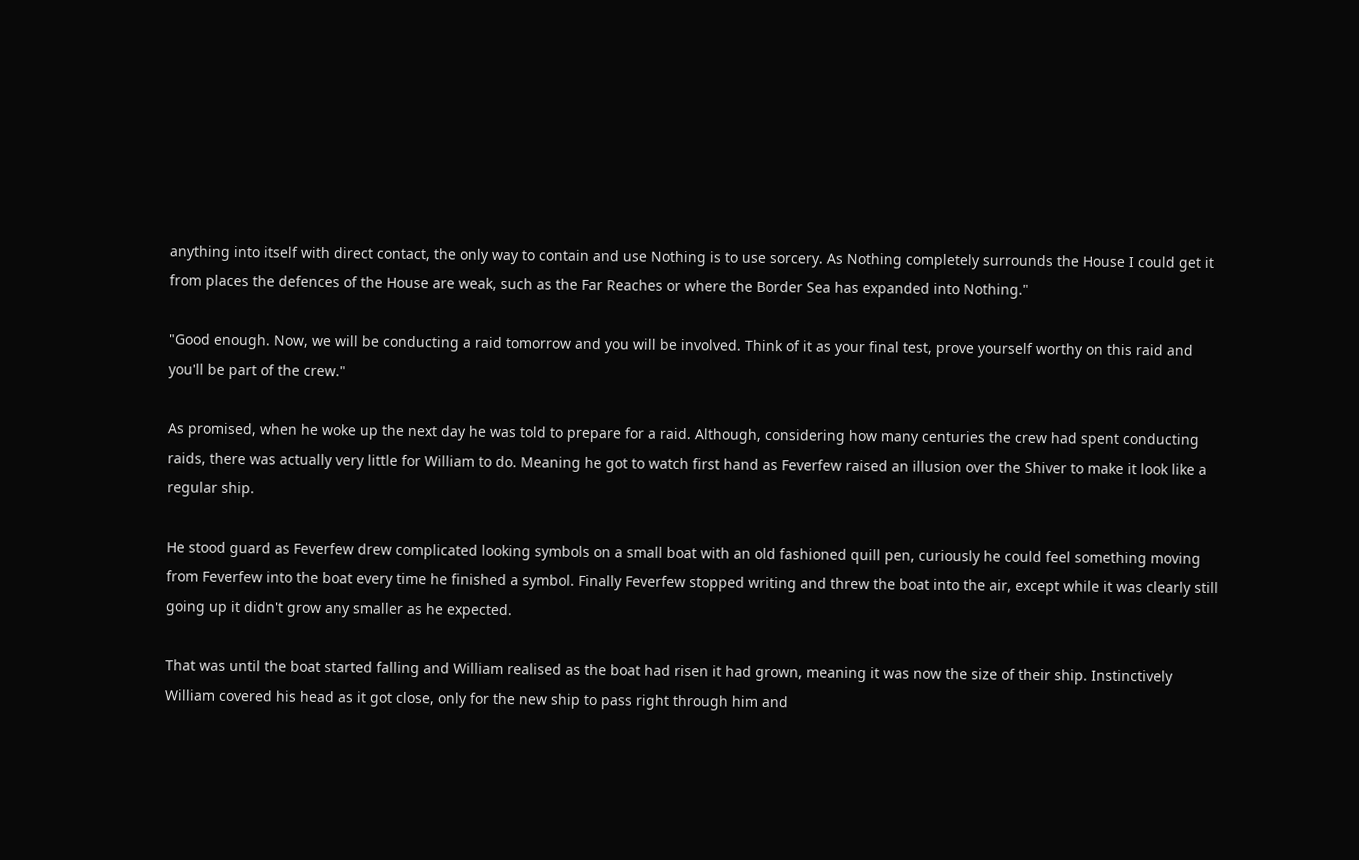anything into itself with direct contact, the only way to contain and use Nothing is to use sorcery. As Nothing completely surrounds the House I could get it from places the defences of the House are weak, such as the Far Reaches or where the Border Sea has expanded into Nothing."

"Good enough. Now, we will be conducting a raid tomorrow and you will be involved. Think of it as your final test, prove yourself worthy on this raid and you'll be part of the crew."

As promised, when he woke up the next day he was told to prepare for a raid. Although, considering how many centuries the crew had spent conducting raids, there was actually very little for William to do. Meaning he got to watch first hand as Feverfew raised an illusion over the Shiver to make it look like a regular ship.

He stood guard as Feverfew drew complicated looking symbols on a small boat with an old fashioned quill pen, curiously he could feel something moving from Feverfew into the boat every time he finished a symbol. Finally Feverfew stopped writing and threw the boat into the air, except while it was clearly still going up it didn't grow any smaller as he expected.

That was until the boat started falling and William realised as the boat had risen it had grown, meaning it was now the size of their ship. Instinctively William covered his head as it got close, only for the new ship to pass right through him and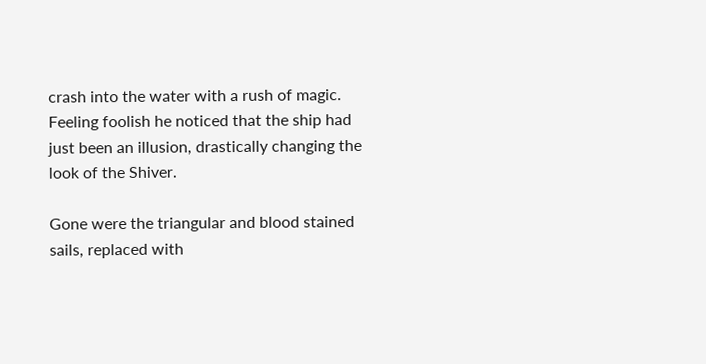crash into the water with a rush of magic. Feeling foolish he noticed that the ship had just been an illusion, drastically changing the look of the Shiver.

Gone were the triangular and blood stained sails, replaced with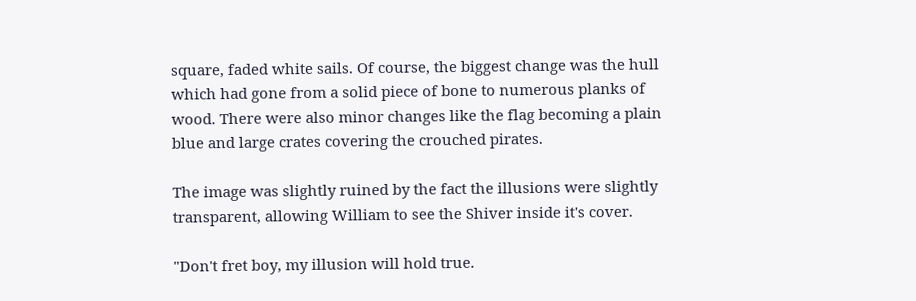square, faded white sails. Of course, the biggest change was the hull which had gone from a solid piece of bone to numerous planks of wood. There were also minor changes like the flag becoming a plain blue and large crates covering the crouched pirates.

The image was slightly ruined by the fact the illusions were slightly transparent, allowing William to see the Shiver inside it's cover.

"Don't fret boy, my illusion will hold true.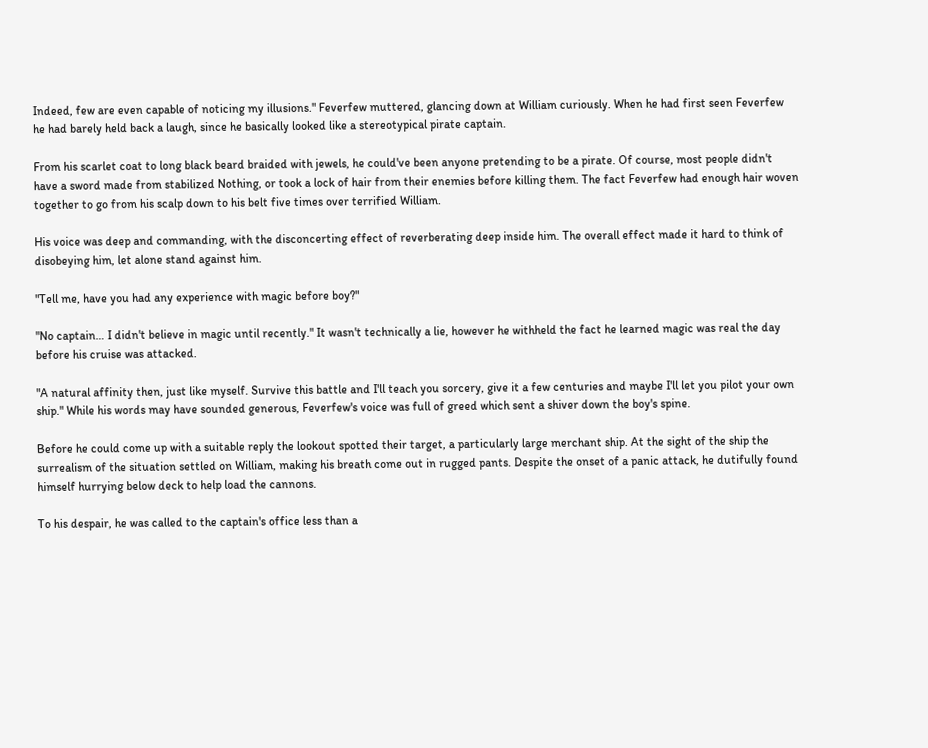Indeed, few are even capable of noticing my illusions." Feverfew muttered, glancing down at William curiously. When he had first seen Feverfew he had barely held back a laugh, since he basically looked like a stereotypical pirate captain.

From his scarlet coat to long black beard braided with jewels, he could've been anyone pretending to be a pirate. Of course, most people didn't have a sword made from stabilized Nothing, or took a lock of hair from their enemies before killing them. The fact Feverfew had enough hair woven together to go from his scalp down to his belt five times over terrified William.

His voice was deep and commanding, with the disconcerting effect of reverberating deep inside him. The overall effect made it hard to think of disobeying him, let alone stand against him.

"Tell me, have you had any experience with magic before boy?"

"No captain… I didn't believe in magic until recently." It wasn't technically a lie, however he withheld the fact he learned magic was real the day before his cruise was attacked.

"A natural affinity then, just like myself. Survive this battle and I'll teach you sorcery, give it a few centuries and maybe I'll let you pilot your own ship." While his words may have sounded generous, Feverfew's voice was full of greed which sent a shiver down the boy's spine.

Before he could come up with a suitable reply the lookout spotted their target, a particularly large merchant ship. At the sight of the ship the surrealism of the situation settled on William, making his breath come out in rugged pants. Despite the onset of a panic attack, he dutifully found himself hurrying below deck to help load the cannons.

To his despair, he was called to the captain's office less than a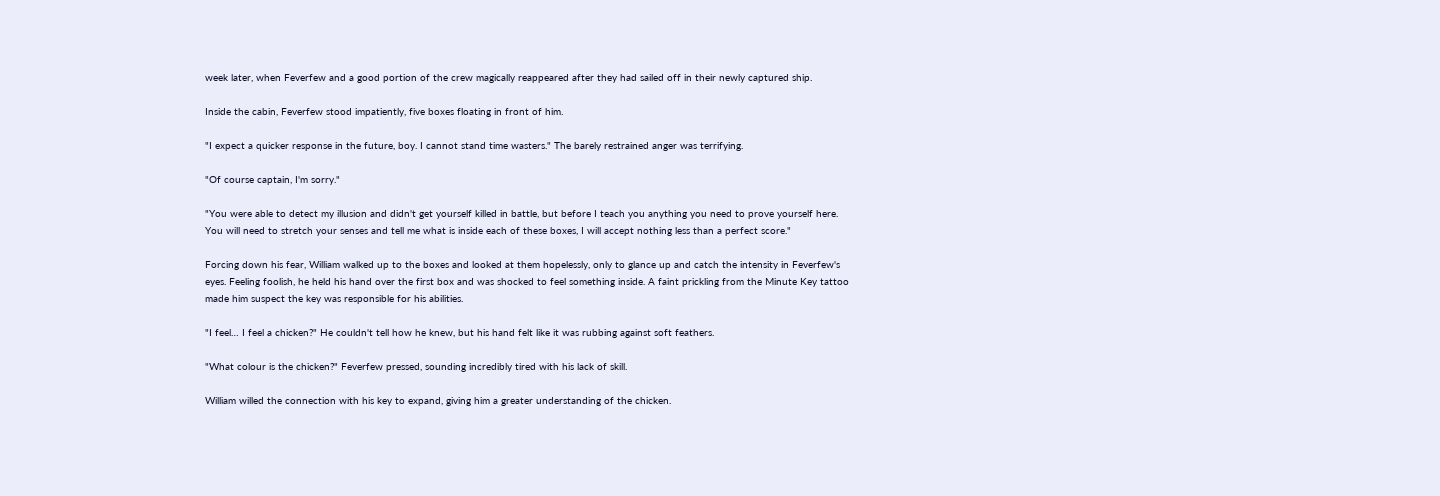week later, when Feverfew and a good portion of the crew magically reappeared after they had sailed off in their newly captured ship.

Inside the cabin, Feverfew stood impatiently, five boxes floating in front of him.

"I expect a quicker response in the future, boy. I cannot stand time wasters." The barely restrained anger was terrifying.

"Of course captain, I'm sorry."

"You were able to detect my illusion and didn't get yourself killed in battle, but before I teach you anything you need to prove yourself here. You will need to stretch your senses and tell me what is inside each of these boxes, I will accept nothing less than a perfect score."

Forcing down his fear, William walked up to the boxes and looked at them hopelessly, only to glance up and catch the intensity in Feverfew's eyes. Feeling foolish, he held his hand over the first box and was shocked to feel something inside. A faint prickling from the Minute Key tattoo made him suspect the key was responsible for his abilities.

"I feel… I feel a chicken?" He couldn't tell how he knew, but his hand felt like it was rubbing against soft feathers.

"What colour is the chicken?" Feverfew pressed, sounding incredibly tired with his lack of skill.

William willed the connection with his key to expand, giving him a greater understanding of the chicken.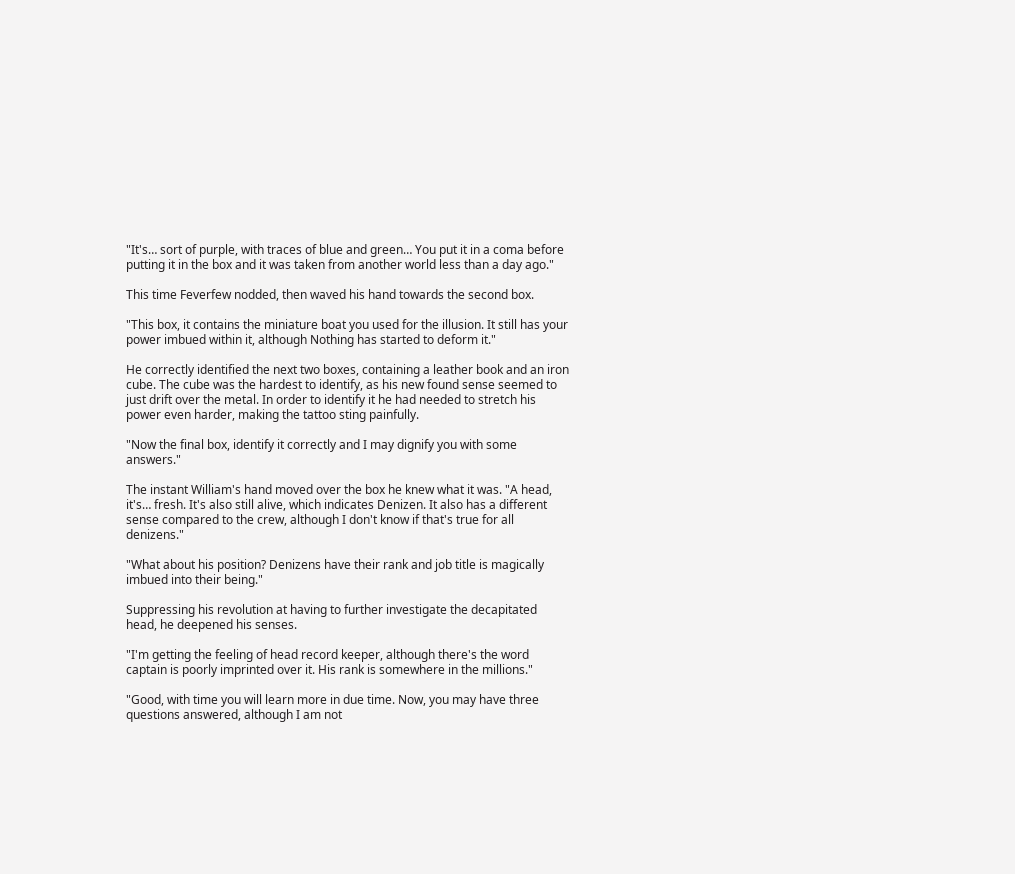"It's… sort of purple, with traces of blue and green… You put it in a coma before putting it in the box and it was taken from another world less than a day ago."

This time Feverfew nodded, then waved his hand towards the second box.

"This box, it contains the miniature boat you used for the illusion. It still has your power imbued within it, although Nothing has started to deform it."

He correctly identified the next two boxes, containing a leather book and an iron cube. The cube was the hardest to identify, as his new found sense seemed to just drift over the metal. In order to identify it he had needed to stretch his power even harder, making the tattoo sting painfully.

"Now the final box, identify it correctly and I may dignify you with some answers."

The instant William's hand moved over the box he knew what it was. "A head, it's… fresh. It's also still alive, which indicates Denizen. It also has a different sense compared to the crew, although I don't know if that's true for all denizens."

"What about his position? Denizens have their rank and job title is magically imbued into their being."

Suppressing his revolution at having to further investigate the decapitated head, he deepened his senses.

"I'm getting the feeling of head record keeper, although there's the word captain is poorly imprinted over it. His rank is somewhere in the millions."

"Good, with time you will learn more in due time. Now, you may have three questions answered, although I am not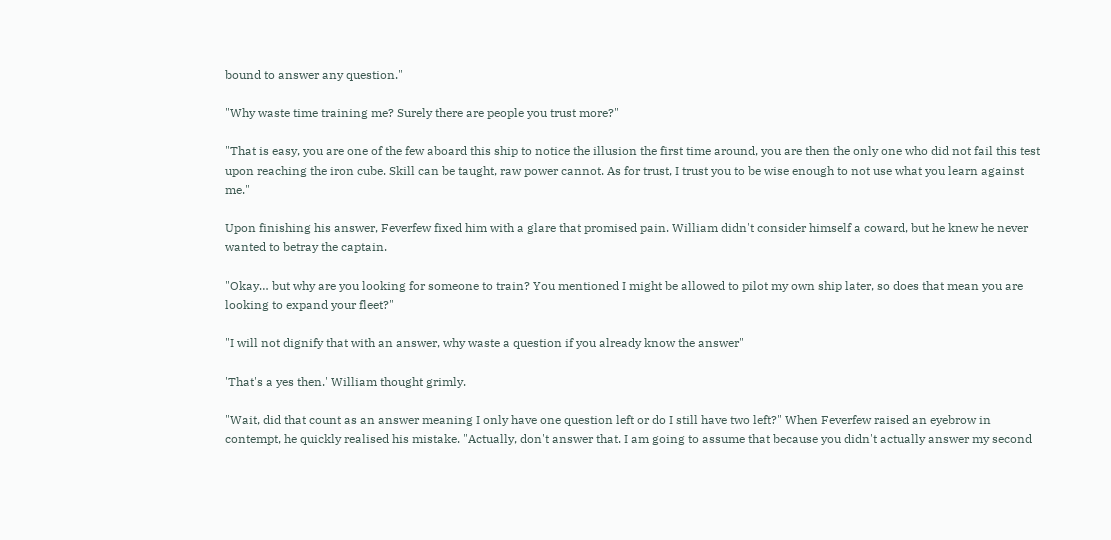bound to answer any question."

"Why waste time training me? Surely there are people you trust more?"

"That is easy, you are one of the few aboard this ship to notice the illusion the first time around, you are then the only one who did not fail this test upon reaching the iron cube. Skill can be taught, raw power cannot. As for trust, I trust you to be wise enough to not use what you learn against me."

Upon finishing his answer, Feverfew fixed him with a glare that promised pain. William didn't consider himself a coward, but he knew he never wanted to betray the captain.

"Okay… but why are you looking for someone to train? You mentioned I might be allowed to pilot my own ship later, so does that mean you are looking to expand your fleet?"

"I will not dignify that with an answer, why waste a question if you already know the answer"

'That's a yes then.' William thought grimly.

"Wait, did that count as an answer meaning I only have one question left or do I still have two left?" When Feverfew raised an eyebrow in contempt, he quickly realised his mistake. "Actually, don't answer that. I am going to assume that because you didn't actually answer my second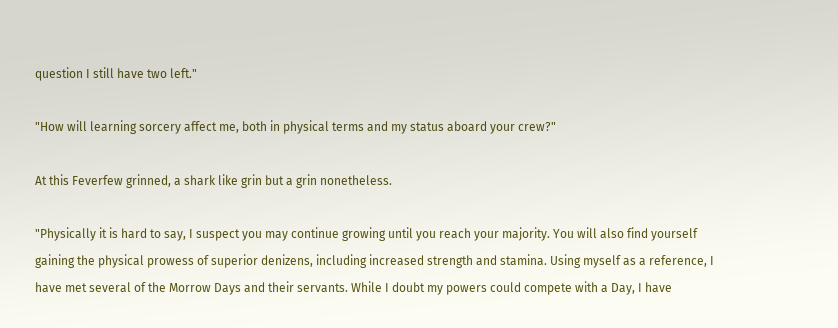question I still have two left."

"How will learning sorcery affect me, both in physical terms and my status aboard your crew?"

At this Feverfew grinned, a shark like grin but a grin nonetheless.

"Physically it is hard to say, I suspect you may continue growing until you reach your majority. You will also find yourself gaining the physical prowess of superior denizens, including increased strength and stamina. Using myself as a reference, I have met several of the Morrow Days and their servants. While I doubt my powers could compete with a Day, I have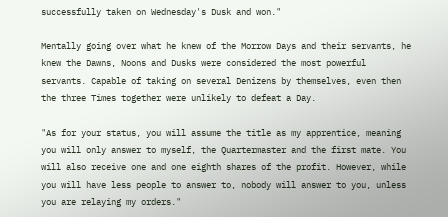successfully taken on Wednesday's Dusk and won."

Mentally going over what he knew of the Morrow Days and their servants, he knew the Dawns, Noons and Dusks were considered the most powerful servants. Capable of taking on several Denizens by themselves, even then the three Times together were unlikely to defeat a Day.

"As for your status, you will assume the title as my apprentice, meaning you will only answer to myself, the Quartermaster and the first mate. You will also receive one and one eighth shares of the profit. However, while you will have less people to answer to, nobody will answer to you, unless you are relaying my orders."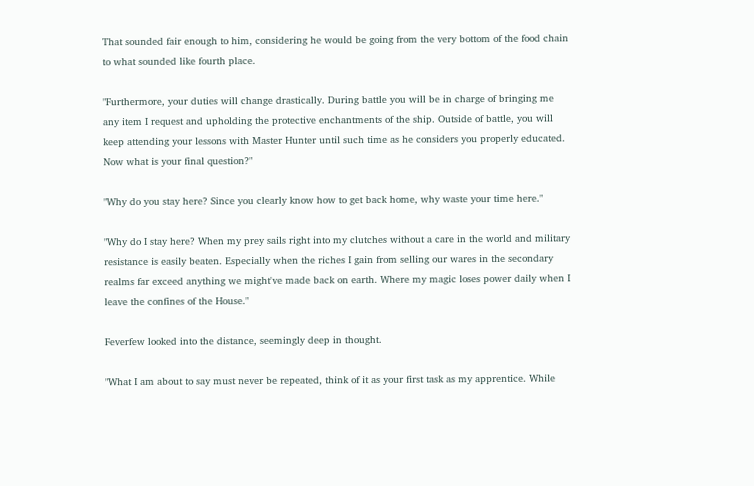That sounded fair enough to him, considering he would be going from the very bottom of the food chain to what sounded like fourth place.

"Furthermore, your duties will change drastically. During battle you will be in charge of bringing me any item I request and upholding the protective enchantments of the ship. Outside of battle, you will keep attending your lessons with Master Hunter until such time as he considers you properly educated. Now what is your final question?"

"Why do you stay here? Since you clearly know how to get back home, why waste your time here."

"Why do I stay here? When my prey sails right into my clutches without a care in the world and military resistance is easily beaten. Especially when the riches I gain from selling our wares in the secondary realms far exceed anything we might've made back on earth. Where my magic loses power daily when I leave the confines of the House."

Feverfew looked into the distance, seemingly deep in thought.

"What I am about to say must never be repeated, think of it as your first task as my apprentice. While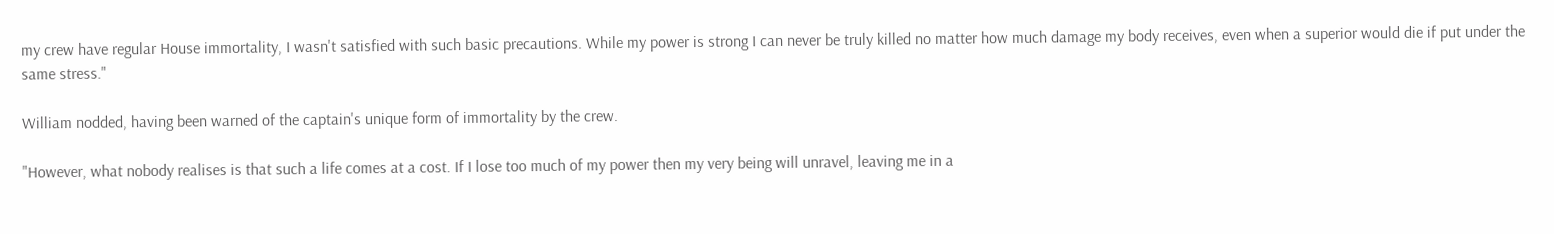my crew have regular House immortality, I wasn't satisfied with such basic precautions. While my power is strong I can never be truly killed no matter how much damage my body receives, even when a superior would die if put under the same stress."

William nodded, having been warned of the captain's unique form of immortality by the crew.

"However, what nobody realises is that such a life comes at a cost. If I lose too much of my power then my very being will unravel, leaving me in a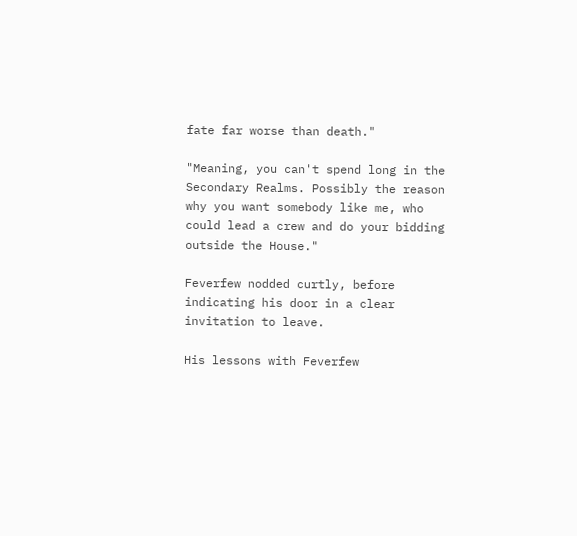fate far worse than death."

"Meaning, you can't spend long in the Secondary Realms. Possibly the reason why you want somebody like me, who could lead a crew and do your bidding outside the House."

Feverfew nodded curtly, before indicating his door in a clear invitation to leave.

His lessons with Feverfew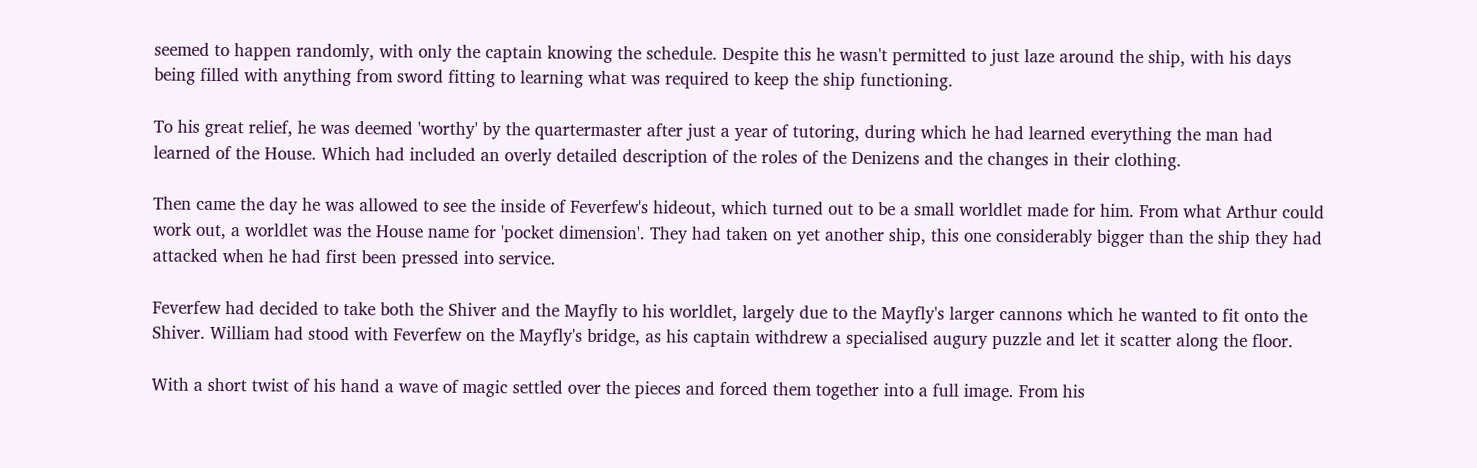seemed to happen randomly, with only the captain knowing the schedule. Despite this he wasn't permitted to just laze around the ship, with his days being filled with anything from sword fitting to learning what was required to keep the ship functioning.

To his great relief, he was deemed 'worthy' by the quartermaster after just a year of tutoring, during which he had learned everything the man had learned of the House. Which had included an overly detailed description of the roles of the Denizens and the changes in their clothing.

Then came the day he was allowed to see the inside of Feverfew's hideout, which turned out to be a small worldlet made for him. From what Arthur could work out, a worldlet was the House name for 'pocket dimension'. They had taken on yet another ship, this one considerably bigger than the ship they had attacked when he had first been pressed into service.

Feverfew had decided to take both the Shiver and the Mayfly to his worldlet, largely due to the Mayfly's larger cannons which he wanted to fit onto the Shiver. William had stood with Feverfew on the Mayfly's bridge, as his captain withdrew a specialised augury puzzle and let it scatter along the floor.

With a short twist of his hand a wave of magic settled over the pieces and forced them together into a full image. From his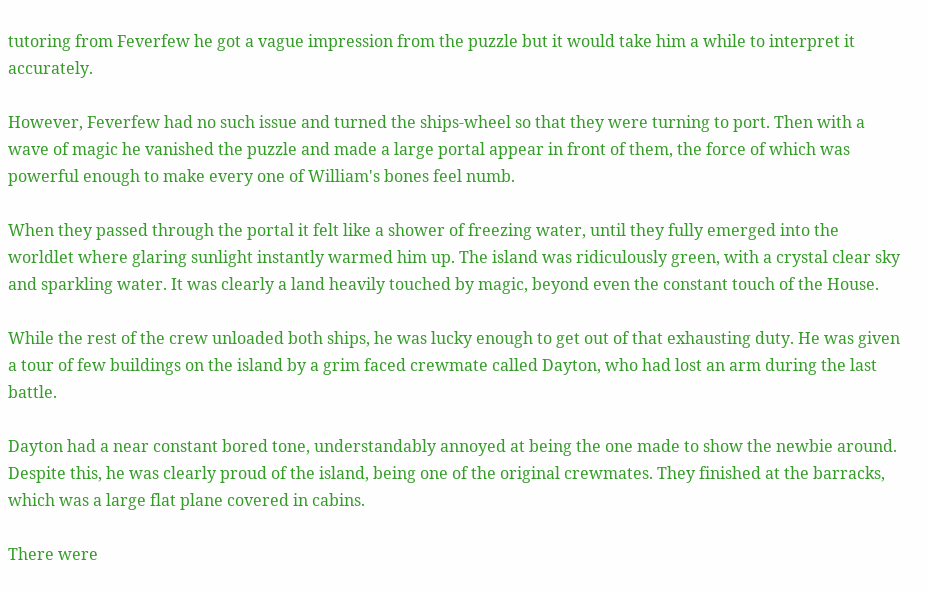tutoring from Feverfew he got a vague impression from the puzzle but it would take him a while to interpret it accurately.

However, Feverfew had no such issue and turned the ships-wheel so that they were turning to port. Then with a wave of magic he vanished the puzzle and made a large portal appear in front of them, the force of which was powerful enough to make every one of William's bones feel numb.

When they passed through the portal it felt like a shower of freezing water, until they fully emerged into the worldlet where glaring sunlight instantly warmed him up. The island was ridiculously green, with a crystal clear sky and sparkling water. It was clearly a land heavily touched by magic, beyond even the constant touch of the House.

While the rest of the crew unloaded both ships, he was lucky enough to get out of that exhausting duty. He was given a tour of few buildings on the island by a grim faced crewmate called Dayton, who had lost an arm during the last battle.

Dayton had a near constant bored tone, understandably annoyed at being the one made to show the newbie around. Despite this, he was clearly proud of the island, being one of the original crewmates. They finished at the barracks, which was a large flat plane covered in cabins.

There were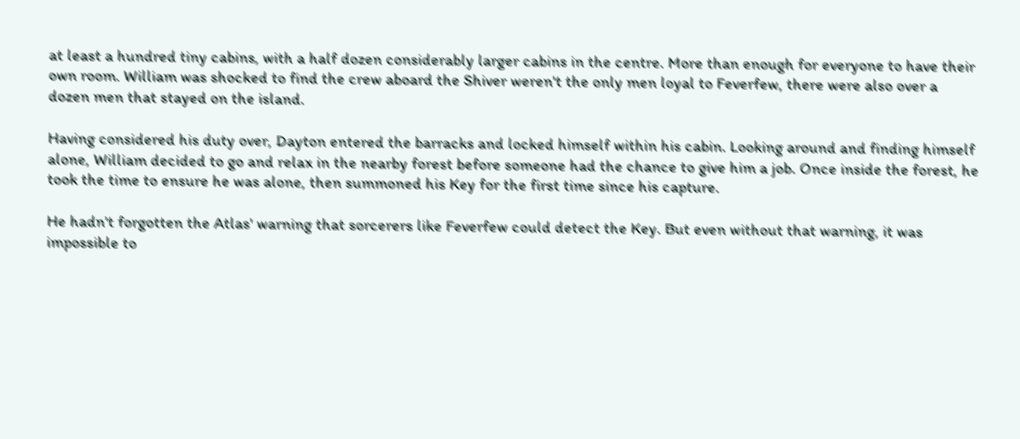at least a hundred tiny cabins, with a half dozen considerably larger cabins in the centre. More than enough for everyone to have their own room. William was shocked to find the crew aboard the Shiver weren't the only men loyal to Feverfew, there were also over a dozen men that stayed on the island.

Having considered his duty over, Dayton entered the barracks and locked himself within his cabin. Looking around and finding himself alone, William decided to go and relax in the nearby forest before someone had the chance to give him a job. Once inside the forest, he took the time to ensure he was alone, then summoned his Key for the first time since his capture.

He hadn't forgotten the Atlas' warning that sorcerers like Feverfew could detect the Key. But even without that warning, it was impossible to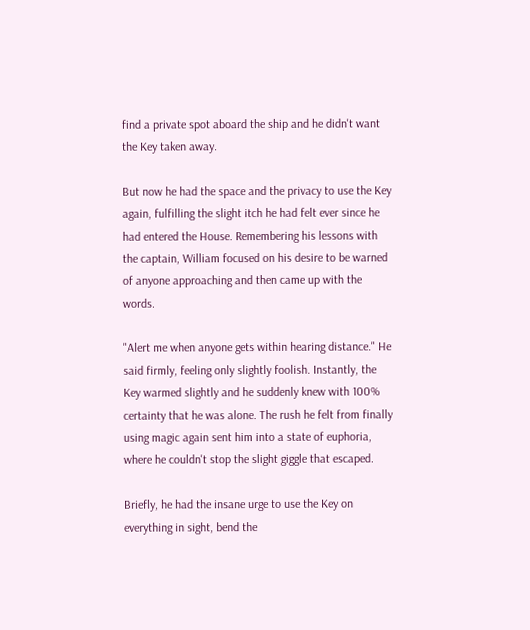find a private spot aboard the ship and he didn't want the Key taken away.

But now he had the space and the privacy to use the Key again, fulfilling the slight itch he had felt ever since he had entered the House. Remembering his lessons with the captain, William focused on his desire to be warned of anyone approaching and then came up with the words.

"Alert me when anyone gets within hearing distance." He said firmly, feeling only slightly foolish. Instantly, the Key warmed slightly and he suddenly knew with 100% certainty that he was alone. The rush he felt from finally using magic again sent him into a state of euphoria, where he couldn't stop the slight giggle that escaped.

Briefly, he had the insane urge to use the Key on everything in sight, bend the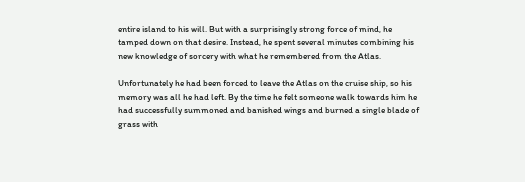entire island to his will. But with a surprisingly strong force of mind, he tamped down on that desire. Instead, he spent several minutes combining his new knowledge of sorcery with what he remembered from the Atlas.

Unfortunately he had been forced to leave the Atlas on the cruise ship, so his memory was all he had left. By the time he felt someone walk towards him he had successfully summoned and banished wings and burned a single blade of grass with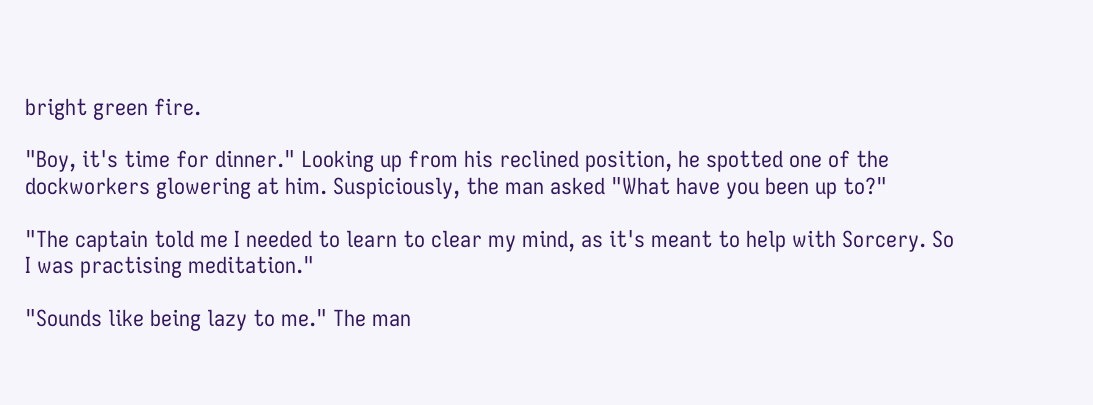bright green fire.

"Boy, it's time for dinner." Looking up from his reclined position, he spotted one of the dockworkers glowering at him. Suspiciously, the man asked "What have you been up to?"

"The captain told me I needed to learn to clear my mind, as it's meant to help with Sorcery. So I was practising meditation."

"Sounds like being lazy to me." The man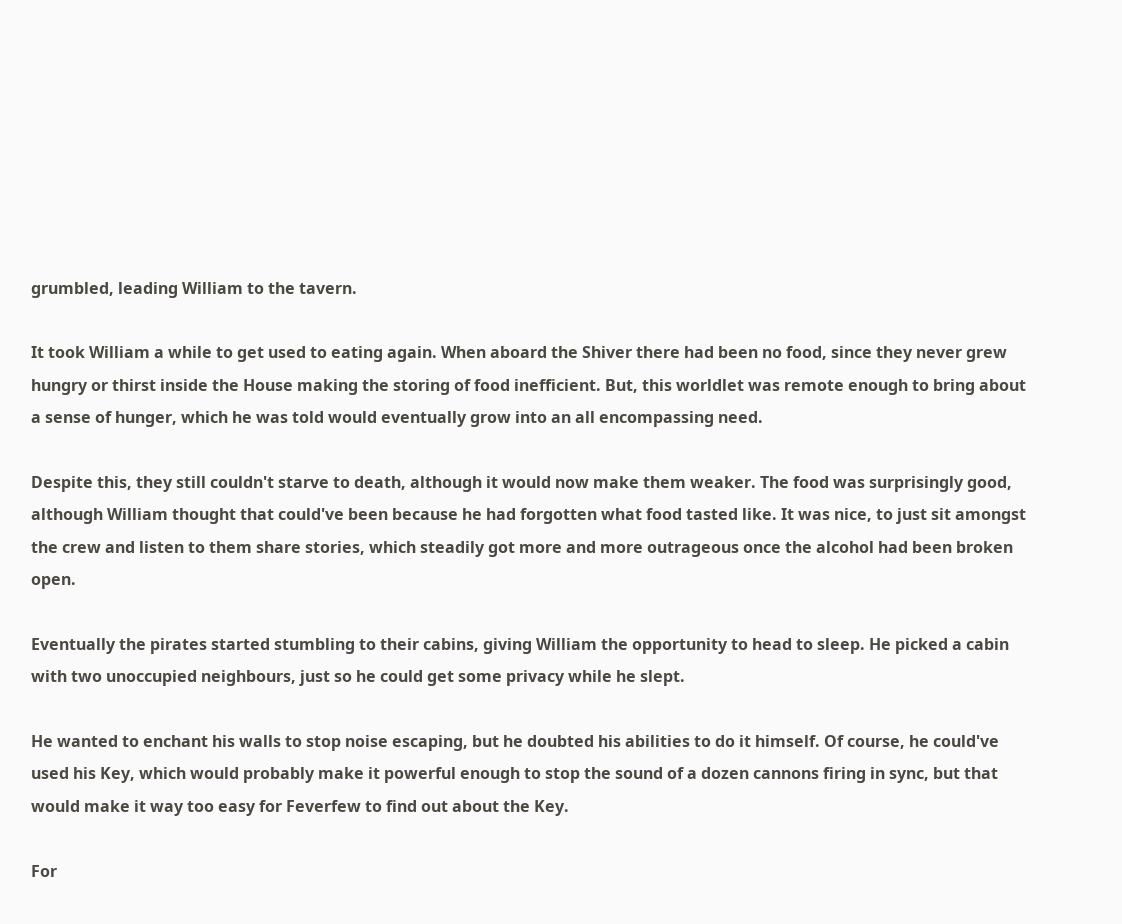grumbled, leading William to the tavern.

It took William a while to get used to eating again. When aboard the Shiver there had been no food, since they never grew hungry or thirst inside the House making the storing of food inefficient. But, this worldlet was remote enough to bring about a sense of hunger, which he was told would eventually grow into an all encompassing need.

Despite this, they still couldn't starve to death, although it would now make them weaker. The food was surprisingly good, although William thought that could've been because he had forgotten what food tasted like. It was nice, to just sit amongst the crew and listen to them share stories, which steadily got more and more outrageous once the alcohol had been broken open.

Eventually the pirates started stumbling to their cabins, giving William the opportunity to head to sleep. He picked a cabin with two unoccupied neighbours, just so he could get some privacy while he slept.

He wanted to enchant his walls to stop noise escaping, but he doubted his abilities to do it himself. Of course, he could've used his Key, which would probably make it powerful enough to stop the sound of a dozen cannons firing in sync, but that would make it way too easy for Feverfew to find out about the Key.

For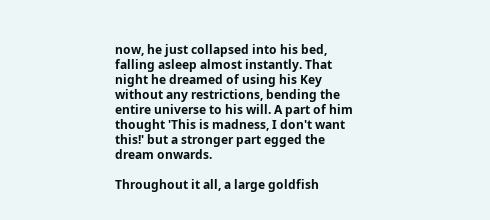now, he just collapsed into his bed, falling asleep almost instantly. That night he dreamed of using his Key without any restrictions, bending the entire universe to his will. A part of him thought 'This is madness, I don't want this!' but a stronger part egged the dream onwards.

Throughout it all, a large goldfish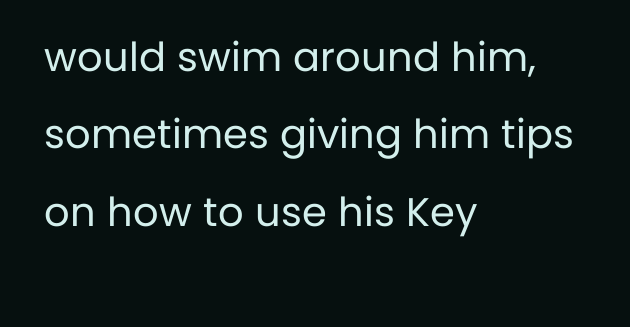would swim around him, sometimes giving him tips on how to use his Key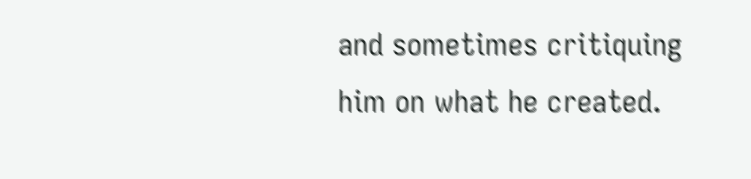and sometimes critiquing him on what he created.